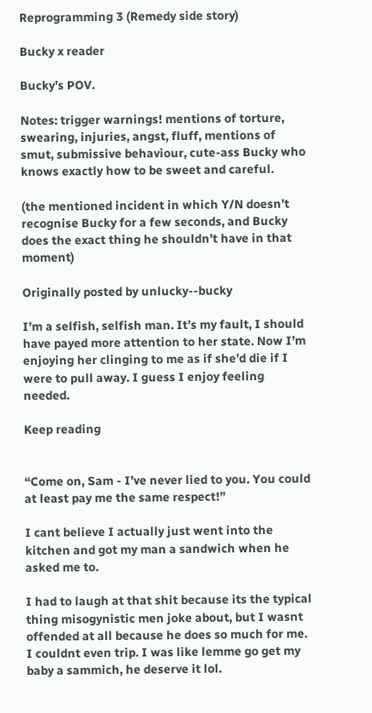Reprogramming 3 (Remedy side story)

Bucky x reader

Bucky’s POV.

Notes: trigger warnings! mentions of torture, swearing, injuries, angst, fluff, mentions of smut, submissive behaviour, cute-ass Bucky who knows exactly how to be sweet and careful.

(the mentioned incident in which Y/N doesn’t recognise Bucky for a few seconds, and Bucky does the exact thing he shouldn’t have in that moment)

Originally posted by unlucky--bucky

I’m a selfish, selfish man. It’s my fault, I should have payed more attention to her state. Now I’m enjoying her clinging to me as if she’d die if I were to pull away. I guess I enjoy feeling needed.

Keep reading


“Come on, Sam - I’ve never lied to you. You could at least pay me the same respect!”

I cant believe I actually just went into the kitchen and got my man a sandwich when he asked me to.

I had to laugh at that shit because its the typical thing misogynistic men joke about, but I wasnt offended at all because he does so much for me. I couldnt even trip. I was like lemme go get my baby a sammich, he deserve it lol.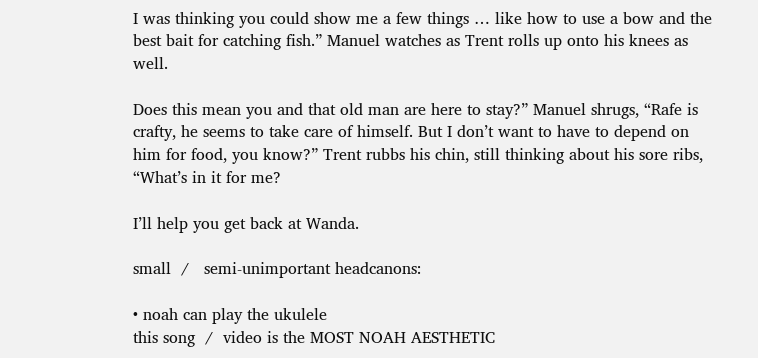I was thinking you could show me a few things … like how to use a bow and the best bait for catching fish.” Manuel watches as Trent rolls up onto his knees as well.

Does this mean you and that old man are here to stay?” Manuel shrugs, “Rafe is crafty, he seems to take care of himself. But I don’t want to have to depend on him for food, you know?” Trent rubbs his chin, still thinking about his sore ribs, “What’s in it for me?

I’ll help you get back at Wanda.

small  /   semi-unimportant headcanons:

• noah can play the ukulele
this song  /  video is the MOST NOAH AESTHETIC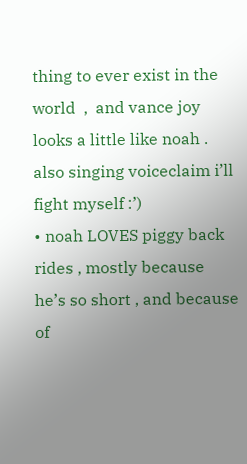thing to ever exist in the world  ,  and vance joy looks a little like noah . also singing voiceclaim i’ll fight myself :’)
• noah LOVES piggy back rides , mostly because he’s so short , and because of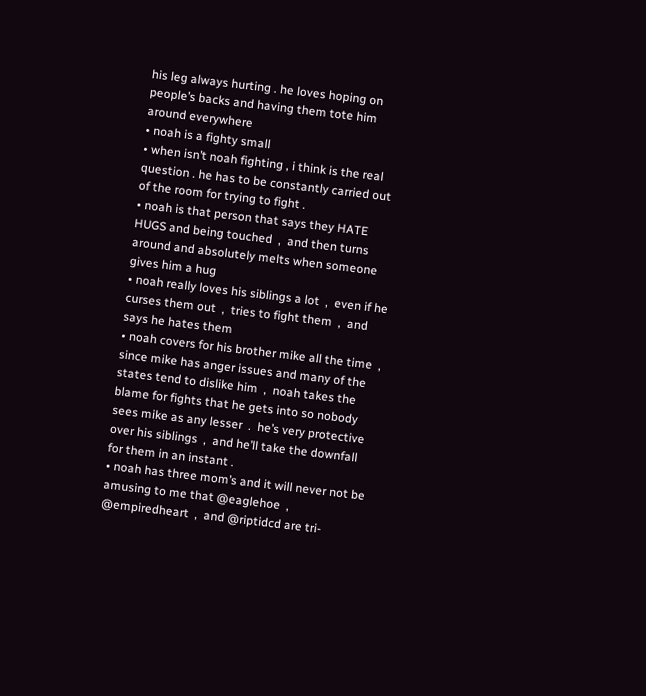his leg always hurting . he loves hoping on people’s backs and having them tote him around everywhere
• noah is a fighty small
• when isn’t noah fighting , i think is the real question . he has to be constantly carried out of the room for trying to fight .
• noah is that person that says they HATE HUGS and being touched  ,  and then turns around and absolutely melts when someone gives him a hug
• noah really loves his siblings a lot  ,  even if he curses them out  ,  tries to fight them  ,  and says he hates them
• noah covers for his brother mike all the time  ,  since mike has anger issues and many of the states tend to dislike him  ,  noah takes the blame for fights that he gets into so nobody sees mike as any lesser  .  he’s very protective over his siblings  ,  and he’ll take the downfall for them in an instant .
• noah has three mom’s and it will never not be amusing to me that @eaglehoe  ,  @empiredheart  ,  and @riptidcd are tri-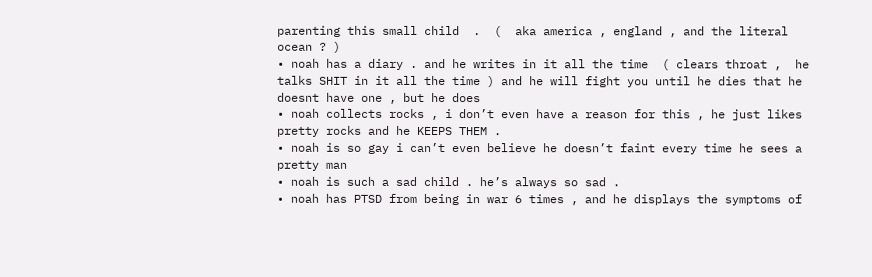parenting this small child  .  (  aka america , england , and the literal ocean ? )
• noah has a diary . and he writes in it all the time  ( clears throat ,  he talks SHIT in it all the time ) and he will fight you until he dies that he doesnt have one , but he does
• noah collects rocks , i don’t even have a reason for this , he just likes pretty rocks and he KEEPS THEM .
• noah is so gay i can’t even believe he doesn’t faint every time he sees a pretty man
• noah is such a sad child . he’s always so sad .
• noah has PTSD from being in war 6 times , and he displays the symptoms of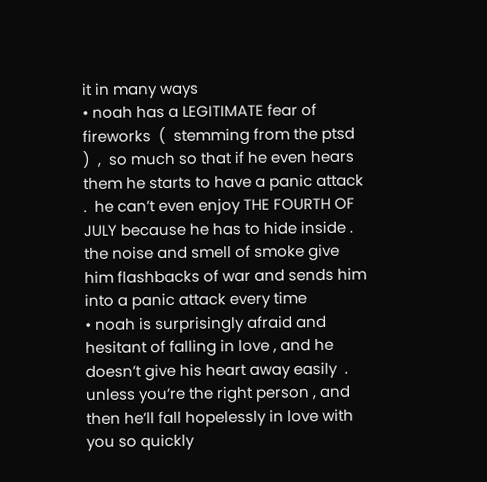it in many ways
• noah has a LEGITIMATE fear of fireworks  (  stemming from the ptsd  )  ,  so much so that if he even hears them he starts to have a panic attack  .  he can’t even enjoy THE FOURTH OF JULY because he has to hide inside . the noise and smell of smoke give him flashbacks of war and sends him into a panic attack every time
• noah is surprisingly afraid and hesitant of falling in love , and he doesn’t give his heart away easily  .  unless you’re the right person , and then he’ll fall hopelessly in love with you so quickly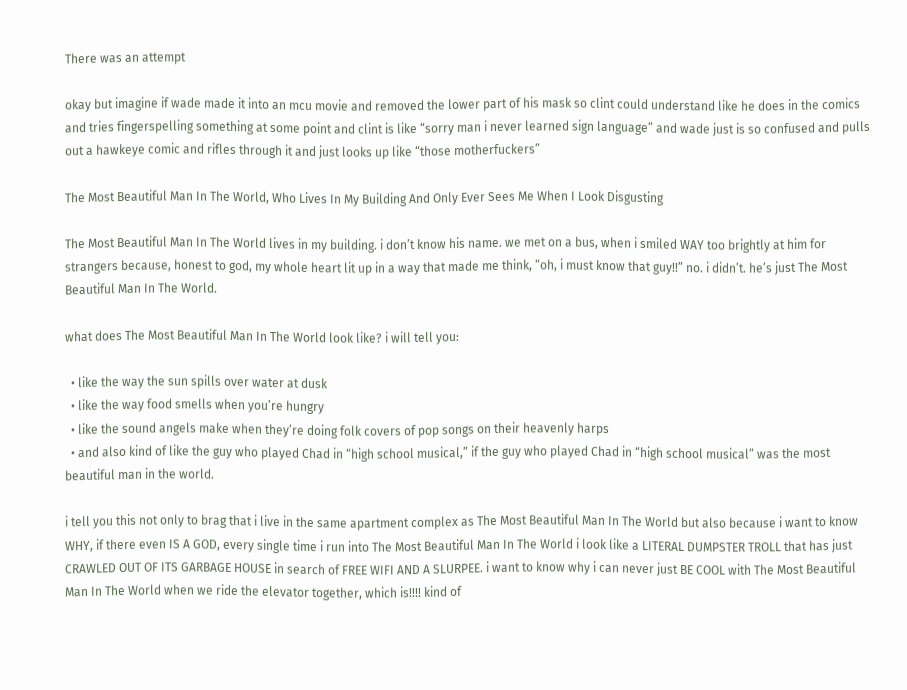There was an attempt

okay but imagine if wade made it into an mcu movie and removed the lower part of his mask so clint could understand like he does in the comics and tries fingerspelling something at some point and clint is like “sorry man i never learned sign language” and wade just is so confused and pulls out a hawkeye comic and rifles through it and just looks up like “those motherfuckers”

The Most Beautiful Man In The World, Who Lives In My Building And Only Ever Sees Me When I Look Disgusting

The Most Beautiful Man In The World lives in my building. i don’t know his name. we met on a bus, when i smiled WAY too brightly at him for strangers because, honest to god, my whole heart lit up in a way that made me think, “oh, i must know that guy!!” no. i didn’t. he’s just The Most Beautiful Man In The World.

what does The Most Beautiful Man In The World look like? i will tell you:

  • like the way the sun spills over water at dusk
  • like the way food smells when you’re hungry
  • like the sound angels make when they’re doing folk covers of pop songs on their heavenly harps
  • and also kind of like the guy who played Chad in “high school musical,” if the guy who played Chad in “high school musical” was the most beautiful man in the world.

i tell you this not only to brag that i live in the same apartment complex as The Most Beautiful Man In The World but also because i want to know WHY, if there even IS A GOD, every single time i run into The Most Beautiful Man In The World i look like a LITERAL DUMPSTER TROLL that has just CRAWLED OUT OF ITS GARBAGE HOUSE in search of FREE WIFI AND A SLURPEE. i want to know why i can never just BE COOL with The Most Beautiful Man In The World when we ride the elevator together, which is!!!! kind of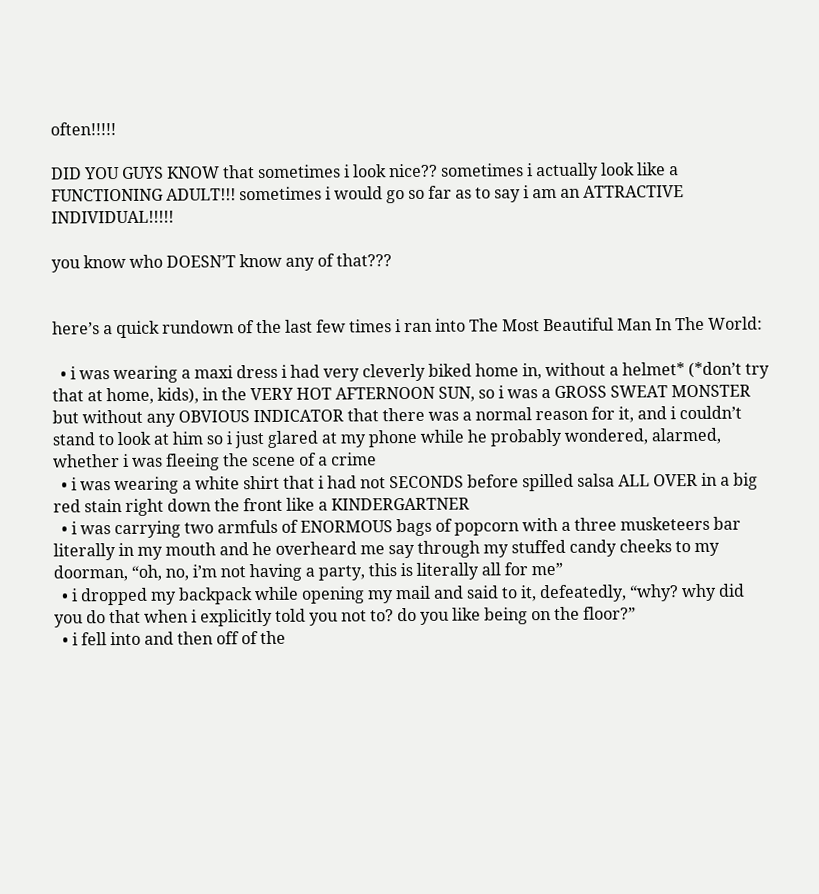often!!!!!

DID YOU GUYS KNOW that sometimes i look nice?? sometimes i actually look like a FUNCTIONING ADULT!!! sometimes i would go so far as to say i am an ATTRACTIVE INDIVIDUAL!!!!!

you know who DOESN’T know any of that???


here’s a quick rundown of the last few times i ran into The Most Beautiful Man In The World:

  • i was wearing a maxi dress i had very cleverly biked home in, without a helmet* (*don’t try that at home, kids), in the VERY HOT AFTERNOON SUN, so i was a GROSS SWEAT MONSTER but without any OBVIOUS INDICATOR that there was a normal reason for it, and i couldn’t stand to look at him so i just glared at my phone while he probably wondered, alarmed, whether i was fleeing the scene of a crime
  • i was wearing a white shirt that i had not SECONDS before spilled salsa ALL OVER in a big red stain right down the front like a KINDERGARTNER
  • i was carrying two armfuls of ENORMOUS bags of popcorn with a three musketeers bar literally in my mouth and he overheard me say through my stuffed candy cheeks to my doorman, “oh, no, i’m not having a party, this is literally all for me”
  • i dropped my backpack while opening my mail and said to it, defeatedly, “why? why did you do that when i explicitly told you not to? do you like being on the floor?”
  • i fell into and then off of the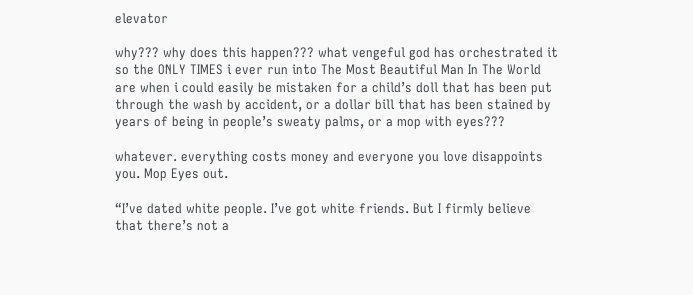elevator

why??? why does this happen??? what vengeful god has orchestrated it so the ONLY TIMES i ever run into The Most Beautiful Man In The World are when i could easily be mistaken for a child’s doll that has been put through the wash by accident, or a dollar bill that has been stained by years of being in people’s sweaty palms, or a mop with eyes???

whatever. everything costs money and everyone you love disappoints you. Mop Eyes out.

“I’ve dated white people. I’ve got white friends. But I firmly believe that there’s not a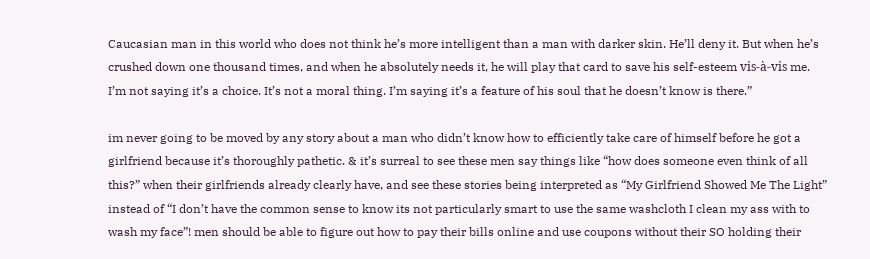Caucasian man in this world who does not think he’s more intelligent than a man with darker skin. He’ll deny it. But when he’s crushed down one thousand times, and when he absolutely needs it, he will play that card to save his self-esteem vis-à-vis me. I’m not saying it’s a choice. It’s not a moral thing. I’m saying it’s a feature of his soul that he doesn’t know is there.”

im never going to be moved by any story about a man who didn’t know how to efficiently take care of himself before he got a girlfriend because it’s thoroughly pathetic. & it’s surreal to see these men say things like “how does someone even think of all this?” when their girlfriends already clearly have, and see these stories being interpreted as “My Girlfriend Showed Me The Light” instead of “I don’t have the common sense to know its not particularly smart to use the same washcloth I clean my ass with to wash my face”! men should be able to figure out how to pay their bills online and use coupons without their SO holding their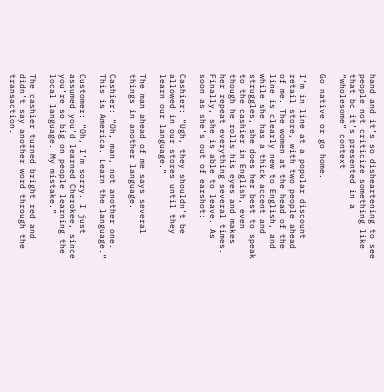hand and it’s so disheartening to see people not criticize something like that bc it’s presented in a “wholesome” context

Go native or go home.

I’m in line at a popular discount retail store, with two people ahead of me. The women at the head of the line is clearly new to English, and while she has a thick accent and struggles, she does her best to speak to the cashier in English, even though he rolls his eyes and makes her repeat everything several times. Finally, she is able to leave. As soon as she’s out of earshot:

Cashier: “Ugh, they shouldn’t be allowed in our stores until they learn our language.”

The man ahead of me says several things in another language.

Cashier: “Oh, man, not another one. This is America. Learn the language.”

Customer: “Oh, I’m sorry. I just assumed you’d learned Cherokee, since you’re so big on people learning the local language. My mistake.”

The cashier turned bright red and didn’t say another word through the transaction.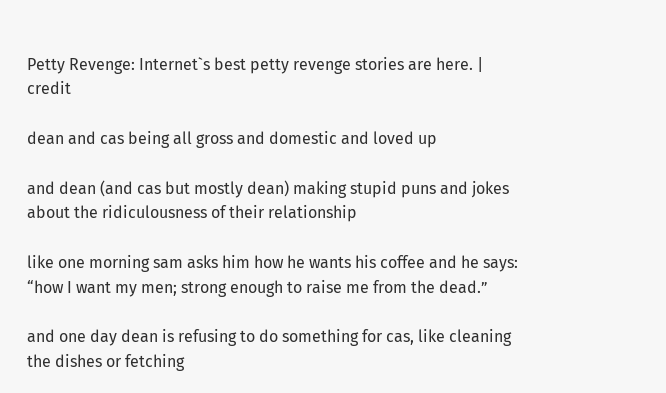Petty Revenge: Internet`s best petty revenge stories are here. | credit

dean and cas being all gross and domestic and loved up

and dean (and cas but mostly dean) making stupid puns and jokes about the ridiculousness of their relationship

like one morning sam asks him how he wants his coffee and he says: “how I want my men; strong enough to raise me from the dead.”

and one day dean is refusing to do something for cas, like cleaning the dishes or fetching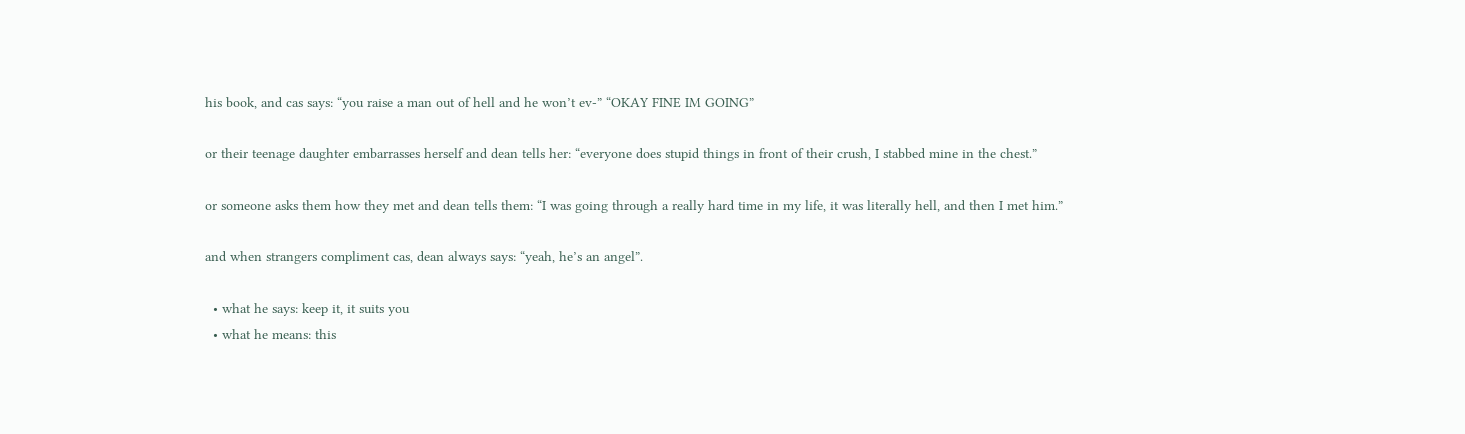his book, and cas says: “you raise a man out of hell and he won’t ev-” “OKAY FINE IM GOING”

or their teenage daughter embarrasses herself and dean tells her: “everyone does stupid things in front of their crush, I stabbed mine in the chest.”

or someone asks them how they met and dean tells them: “I was going through a really hard time in my life, it was literally hell, and then I met him.”

and when strangers compliment cas, dean always says: “yeah, he’s an angel”.

  • what he says: keep it, it suits you
  • what he means: this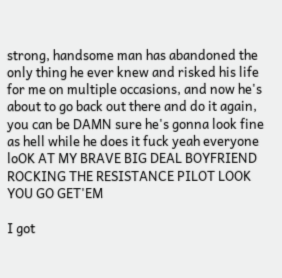strong, handsome man has abandoned the only thing he ever knew and risked his life for me on multiple occasions, and now he's about to go back out there and do it again, you can be DAMN sure he's gonna look fine as hell while he does it fuck yeah everyone loOK AT MY BRAVE BIG DEAL BOYFRIEND ROCKING THE RESISTANCE PILOT LOOK YOU GO GET'EM

I got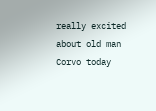really excited about old man Corvo today